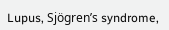Lupus, Sjögren’s syndrome,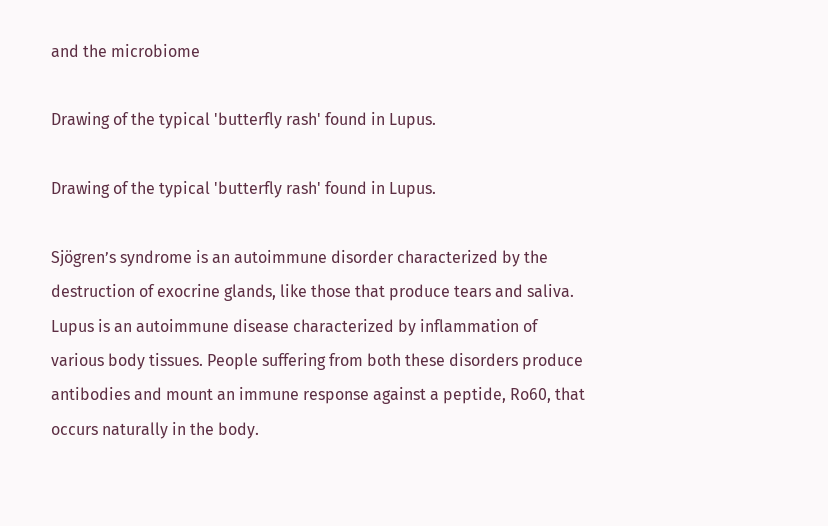and the microbiome

Drawing of the typical 'butterfly rash' found in Lupus.

Drawing of the typical 'butterfly rash' found in Lupus.

Sjögren’s syndrome is an autoimmune disorder characterized by the destruction of exocrine glands, like those that produce tears and saliva. Lupus is an autoimmune disease characterized by inflammation of various body tissues. People suffering from both these disorders produce antibodies and mount an immune response against a peptide, Ro60, that occurs naturally in the body.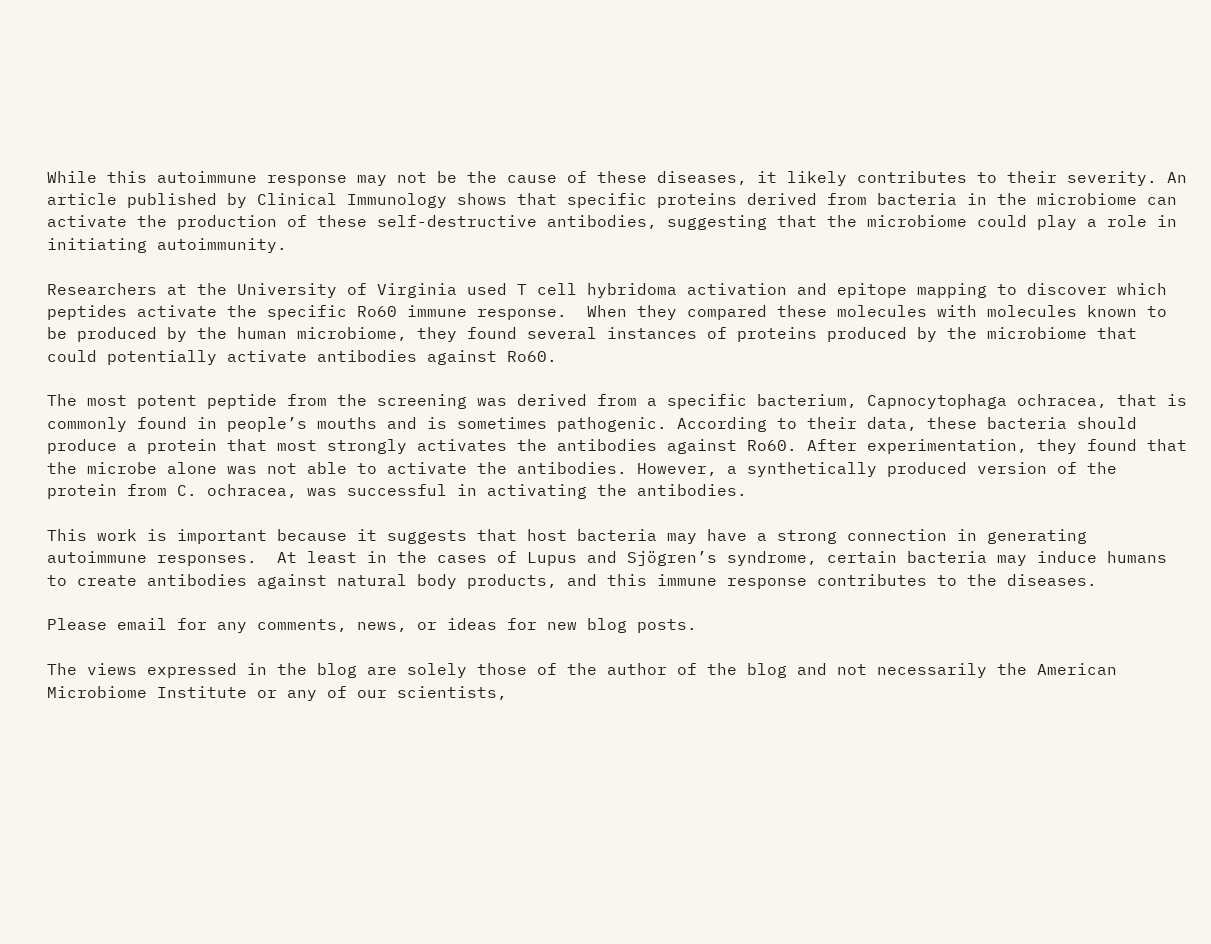While this autoimmune response may not be the cause of these diseases, it likely contributes to their severity. An article published by Clinical Immunology shows that specific proteins derived from bacteria in the microbiome can activate the production of these self-destructive antibodies, suggesting that the microbiome could play a role in initiating autoimmunity.

Researchers at the University of Virginia used T cell hybridoma activation and epitope mapping to discover which peptides activate the specific Ro60 immune response.  When they compared these molecules with molecules known to be produced by the human microbiome, they found several instances of proteins produced by the microbiome that could potentially activate antibodies against Ro60.

The most potent peptide from the screening was derived from a specific bacterium, Capnocytophaga ochracea, that is commonly found in people’s mouths and is sometimes pathogenic. According to their data, these bacteria should produce a protein that most strongly activates the antibodies against Ro60. After experimentation, they found that the microbe alone was not able to activate the antibodies. However, a synthetically produced version of the protein from C. ochracea, was successful in activating the antibodies.

This work is important because it suggests that host bacteria may have a strong connection in generating autoimmune responses.  At least in the cases of Lupus and Sjögren’s syndrome, certain bacteria may induce humans to create antibodies against natural body products, and this immune response contributes to the diseases.

Please email for any comments, news, or ideas for new blog posts.

The views expressed in the blog are solely those of the author of the blog and not necessarily the American Microbiome Institute or any of our scientists,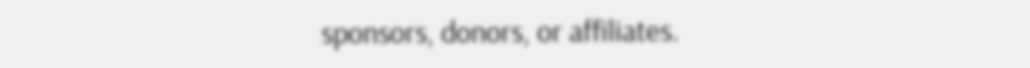sponsors, donors, or affiliates.